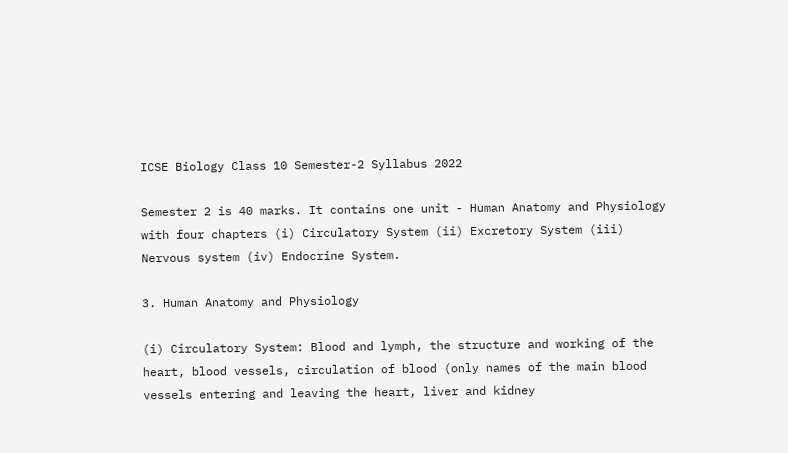ICSE Biology Class 10 Semester-2 Syllabus 2022

Semester 2 is 40 marks. It contains one unit - Human Anatomy and Physiology with four chapters (i) Circulatory System (ii) Excretory System (iii) Nervous system (iv) Endocrine System.

3. Human Anatomy and Physiology

(i) Circulatory System: Blood and lymph, the structure and working of the heart, blood vessels, circulation of blood (only names of the main blood vessels entering and leaving the heart, liver and kidney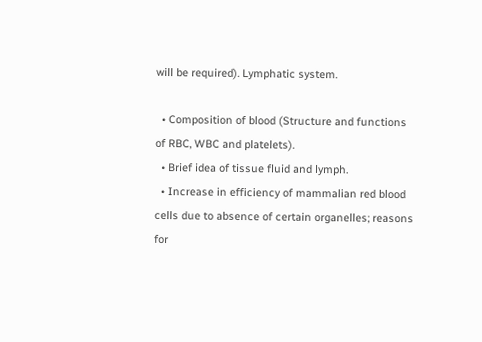will be required). Lymphatic system.

  • Composition of blood (Structure and functions of RBC, WBC and platelets).
  • Brief idea of tissue fluid and lymph.
  • Increase in efficiency of mammalian red blood cells due to absence of certain organelles; reasons for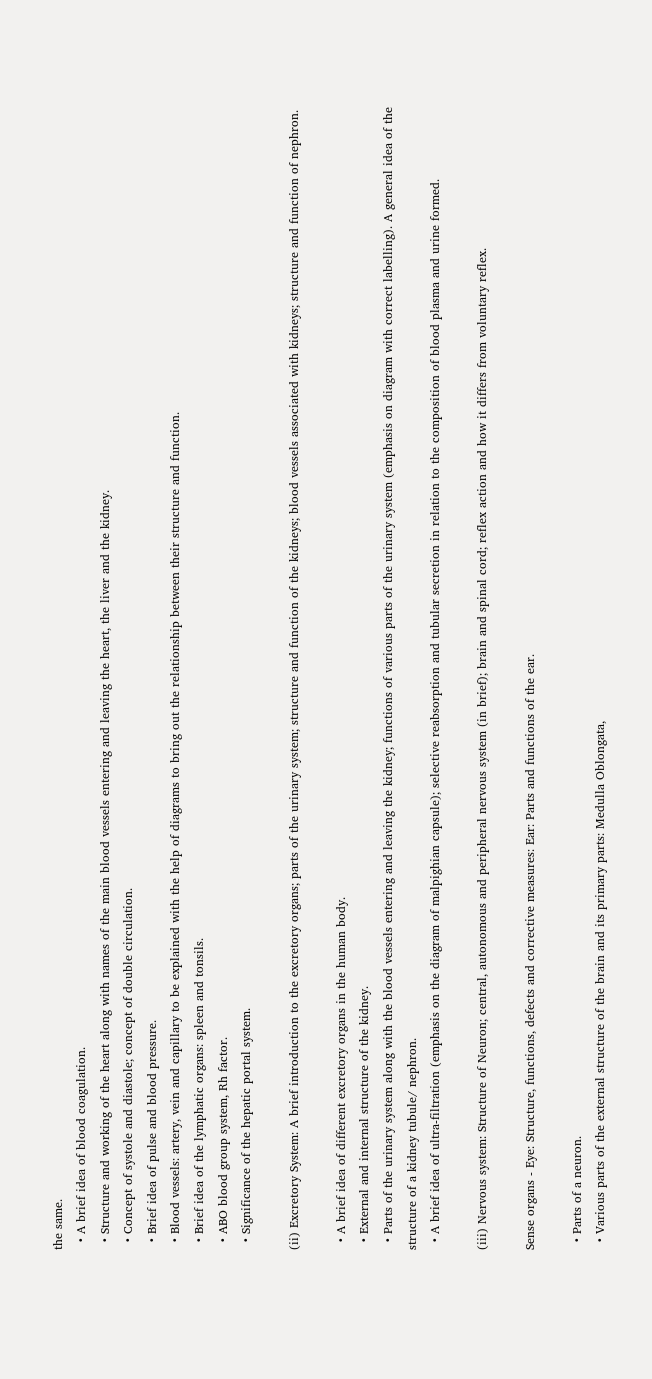the same.
  • A brief idea of blood coagulation.
  • Structure and working of the heart along with names of the main blood vessels entering and leaving the heart, the liver and the kidney.
  • Concept of systole and diastole; concept of double circulation.
  • Brief idea of pulse and blood pressure.
  • Blood vessels: artery, vein and capillary to be explained with the help of diagrams to bring out the relationship between their structure and function.
  • Brief idea of the lymphatic organs: spleen and tonsils.
  • ABO blood group system, Rh factor.
  • Significance of the hepatic portal system.

(ii) Excretory System: A brief introduction to the excretory organs; parts of the urinary system; structure and function of the kidneys; blood vessels associated with kidneys; structure and function of nephron.

  • A brief idea of different excretory organs in the human body.
  • External and internal structure of the kidney.
  • Parts of the urinary system along with the blood vessels entering and leaving the kidney; functions of various parts of the urinary system (emphasis on diagram with correct labelling). A general idea of the structure of a kidney tubule/ nephron.
  • A brief idea of ultra-filtration (emphasis on the diagram of malpighian capsule); selective reabsorption and tubular secretion in relation to the composition of blood plasma and urine formed.

(iii) Nervous system: Structure of Neuron; central, autonomous and peripheral nervous system (in brief); brain and spinal cord; reflex action and how it differs from voluntary reflex.

Sense organs - Eye: Structure, functions, defects and corrective measures: Ear: Parts and functions of the ear.

  • Parts of a neuron.
  • Various parts of the external structure of the brain and its primary parts: Medulla Oblongata,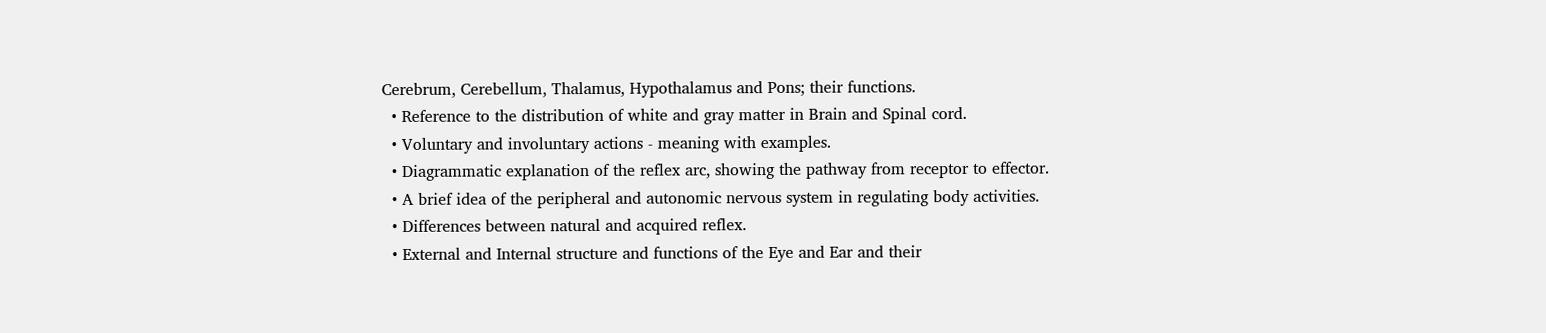Cerebrum, Cerebellum, Thalamus, Hypothalamus and Pons; their functions.
  • Reference to the distribution of white and gray matter in Brain and Spinal cord.
  • Voluntary and involuntary actions - meaning with examples.
  • Diagrammatic explanation of the reflex arc, showing the pathway from receptor to effector.
  • A brief idea of the peripheral and autonomic nervous system in regulating body activities.
  • Differences between natural and acquired reflex.
  • External and Internal structure and functions of the Eye and Ear and their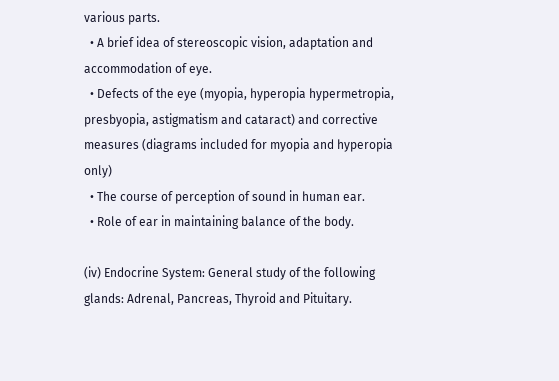various parts.
  • A brief idea of stereoscopic vision, adaptation and accommodation of eye.
  • Defects of the eye (myopia, hyperopia hypermetropia, presbyopia, astigmatism and cataract) and corrective measures (diagrams included for myopia and hyperopia only)
  • The course of perception of sound in human ear.
  • Role of ear in maintaining balance of the body.

(iv) Endocrine System: General study of the following glands: Adrenal, Pancreas, Thyroid and Pituitary.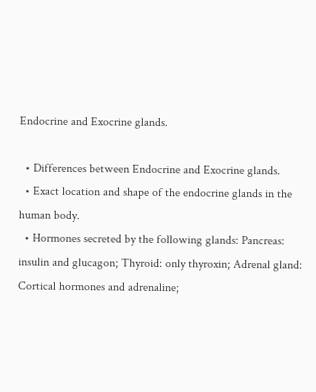Endocrine and Exocrine glands.

  • Differences between Endocrine and Exocrine glands.
  • Exact location and shape of the endocrine glands in the human body.
  • Hormones secreted by the following glands: Pancreas: insulin and glucagon; Thyroid: only thyroxin; Adrenal gland: Cortical hormones and adrenaline;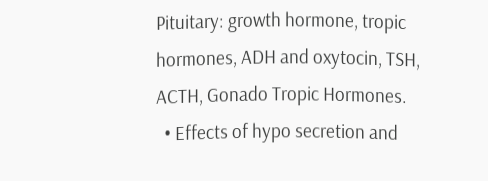Pituitary: growth hormone, tropic hormones, ADH and oxytocin, TSH, ACTH, Gonado Tropic Hormones.
  • Effects of hypo secretion and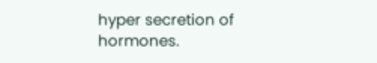hyper secretion of hormones.